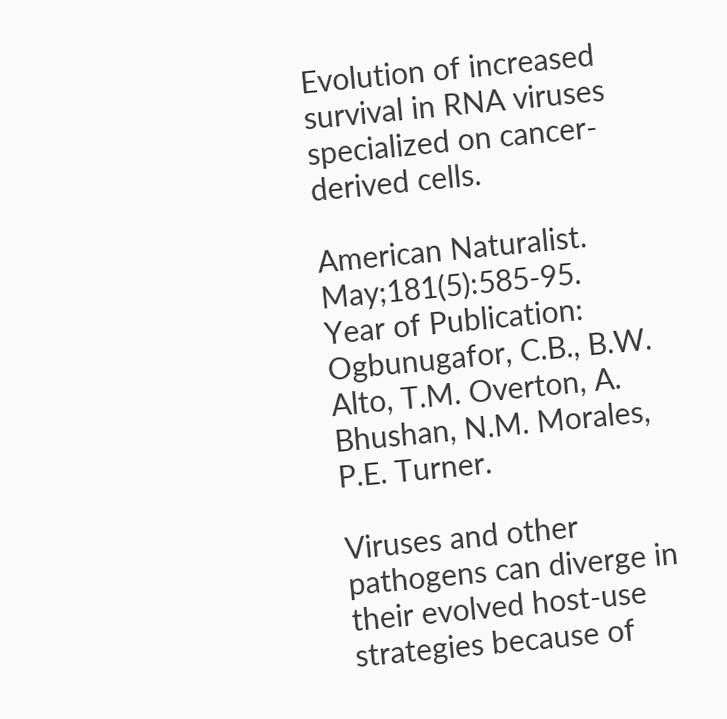Evolution of increased survival in RNA viruses specialized on cancer-derived cells.

American Naturalist. May;181(5):585-95.
Year of Publication:
Ogbunugafor, C.B., B.W. Alto, T.M. Overton, A. Bhushan, N.M. Morales, P.E. Turner.

Viruses and other pathogens can diverge in their evolved host-use strategies because of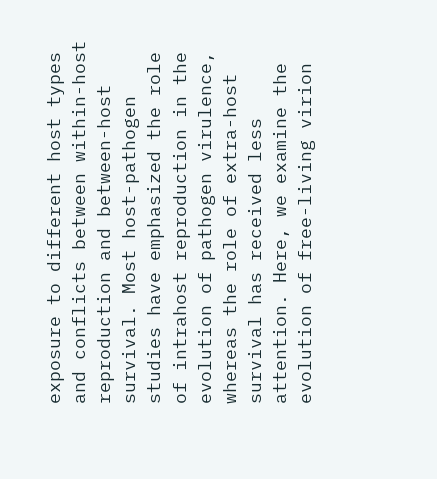exposure to different host types and conflicts between within-host reproduction and between-host survival. Most host-pathogen studies have emphasized the role of intrahost reproduction in the evolution of pathogen virulence, whereas the role of extra-host survival has received less attention. Here, we examine the evolution of free-living virion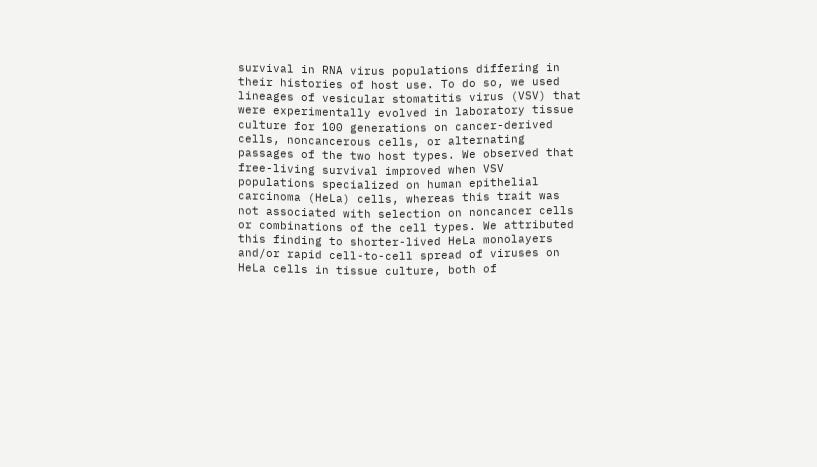survival in RNA virus populations differing in their histories of host use. To do so, we used lineages of vesicular stomatitis virus (VSV) that were experimentally evolved in laboratory tissue culture for 100 generations on cancer-derived cells, noncancerous cells, or alternating passages of the two host types. We observed that free-living survival improved when VSV populations specialized on human epithelial carcinoma (HeLa) cells, whereas this trait was not associated with selection on noncancer cells or combinations of the cell types. We attributed this finding to shorter-lived HeLa monolayers and/or rapid cell-to-cell spread of viruses on HeLa cells in tissue culture, both of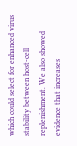which could select for enhanced virus stability between host-cell replenishment. We also showed evidence that increases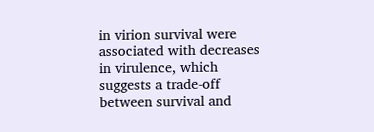in virion survival were associated with decreases in virulence, which suggests a trade-off between survival and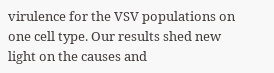virulence for the VSV populations on one cell type. Our results shed new light on the causes and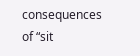consequences of “sit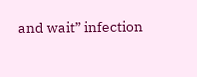and wait” infection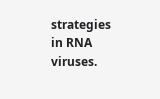strategies in RNA viruses.